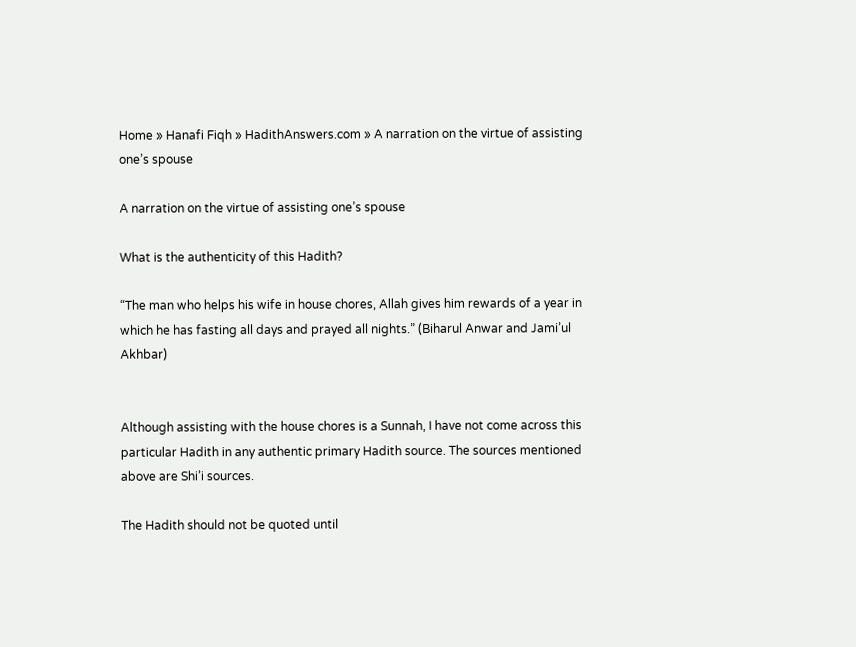Home » Hanafi Fiqh » HadithAnswers.com » A narration on the virtue of assisting one’s spouse

A narration on the virtue of assisting one’s spouse

What is the authenticity of this Hadith?

“The man who helps his wife in house chores, Allah gives him rewards of a year in which he has fasting all days and prayed all nights.” (Biharul Anwar and Jami’ul Akhbar)


Although assisting with the house chores is a Sunnah, I have not come across this particular Hadith in any authentic primary Hadith source. The sources mentioned above are Shi’i sources.

The Hadith should not be quoted until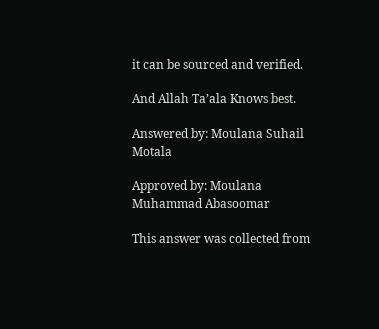it can be sourced and verified.

And Allah Ta’ala Knows best.

Answered by: Moulana Suhail Motala

Approved by: Moulana Muhammad Abasoomar

This answer was collected from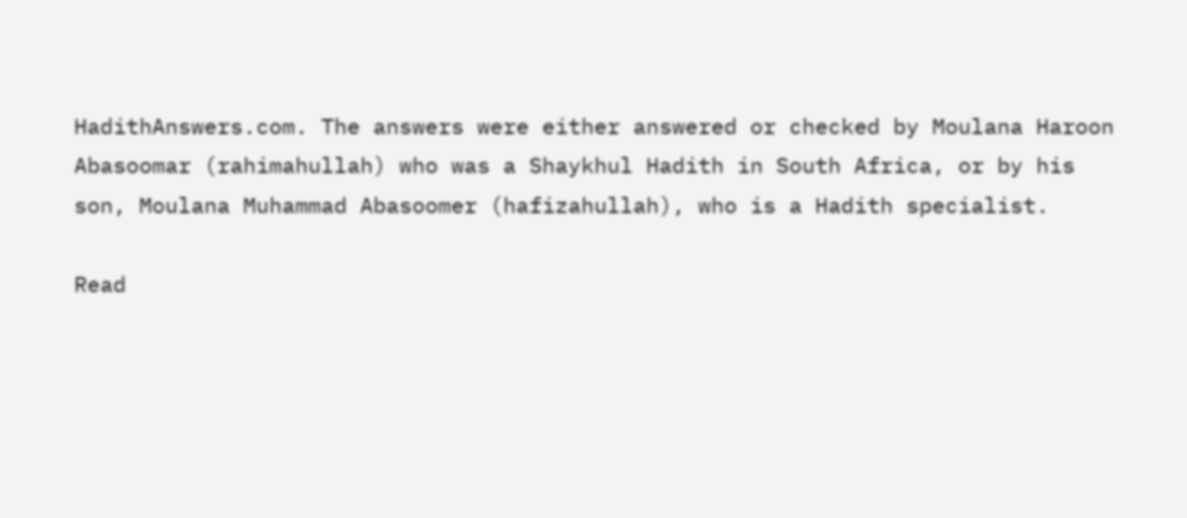HadithAnswers.com. The answers were either answered or checked by Moulana Haroon Abasoomar (rahimahullah) who was a Shaykhul Hadith in South Africa, or by his son, Moulana Muhammad Abasoomer (hafizahullah), who is a Hadith specialist.

Read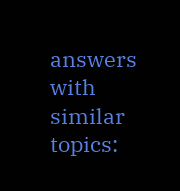answers with similar topics: